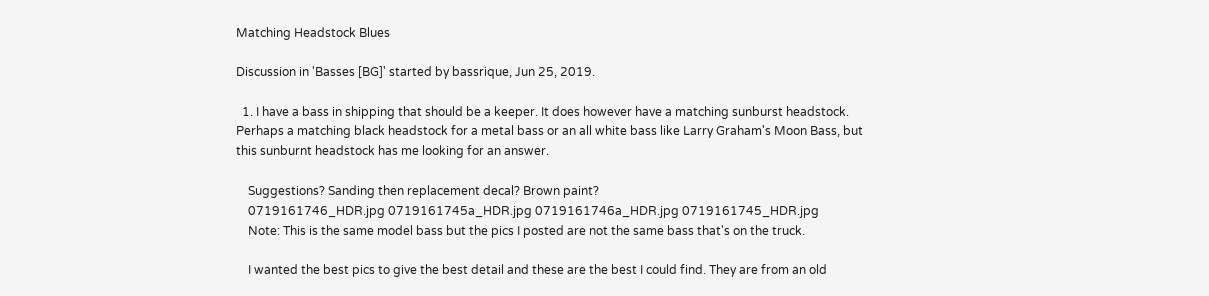Matching Headstock Blues

Discussion in 'Basses [BG]' started by bassrique, Jun 25, 2019.

  1. I have a bass in shipping that should be a keeper. It does however have a matching sunburst headstock. Perhaps a matching black headstock for a metal bass or an all white bass like Larry Graham's Moon Bass, but this sunburnt headstock has me looking for an answer.

    Suggestions? Sanding then replacement decal? Brown paint?
    0719161746_HDR.jpg 0719161745a_HDR.jpg 0719161746a_HDR.jpg 0719161745_HDR.jpg
    Note: This is the same model bass but the pics I posted are not the same bass that's on the truck.

    I wanted the best pics to give the best detail and these are the best I could find. They are from an old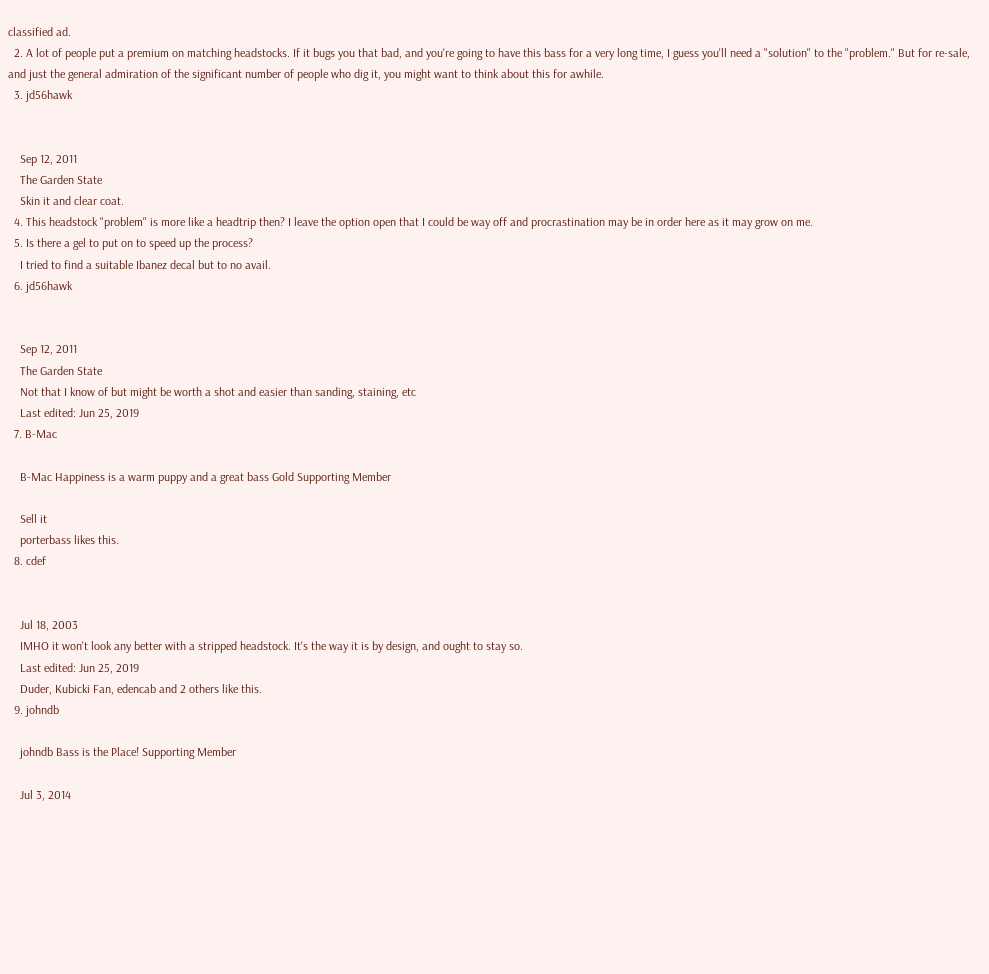classified ad.
  2. A lot of people put a premium on matching headstocks. If it bugs you that bad, and you're going to have this bass for a very long time, I guess you'll need a "solution" to the "problem." But for re-sale, and just the general admiration of the significant number of people who dig it, you might want to think about this for awhile.
  3. jd56hawk


    Sep 12, 2011
    The Garden State
    Skin it and clear coat.
  4. This headstock "problem" is more like a headtrip then? I leave the option open that I could be way off and procrastination may be in order here as it may grow on me.
  5. Is there a gel to put on to speed up the process?
    I tried to find a suitable Ibanez decal but to no avail.
  6. jd56hawk


    Sep 12, 2011
    The Garden State
    Not that I know of but might be worth a shot and easier than sanding, staining, etc
    Last edited: Jun 25, 2019
  7. B-Mac

    B-Mac Happiness is a warm puppy and a great bass Gold Supporting Member

    Sell it
    porterbass likes this.
  8. cdef


    Jul 18, 2003
    IMHO it won't look any better with a stripped headstock. It's the way it is by design, and ought to stay so.
    Last edited: Jun 25, 2019
    Duder, Kubicki Fan, edencab and 2 others like this.
  9. johndb

    johndb Bass is the Place! Supporting Member

    Jul 3, 2014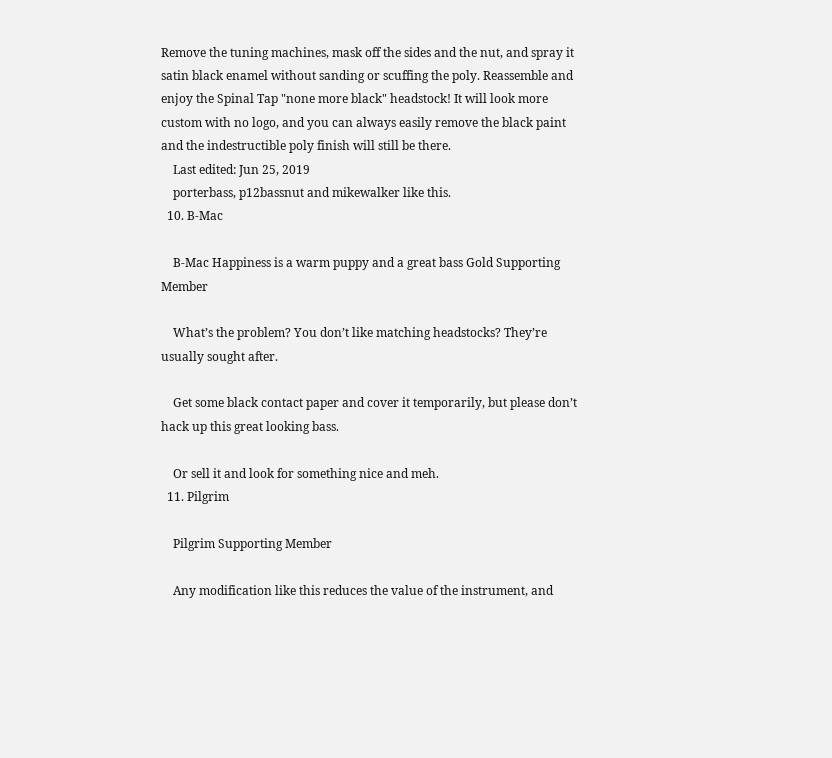Remove the tuning machines, mask off the sides and the nut, and spray it satin black enamel without sanding or scuffing the poly. Reassemble and enjoy the Spinal Tap "none more black" headstock! It will look more custom with no logo, and you can always easily remove the black paint and the indestructible poly finish will still be there.
    Last edited: Jun 25, 2019
    porterbass, p12bassnut and mikewalker like this.
  10. B-Mac

    B-Mac Happiness is a warm puppy and a great bass Gold Supporting Member

    What’s the problem? You don’t like matching headstocks? They’re usually sought after.

    Get some black contact paper and cover it temporarily, but please don’t hack up this great looking bass.

    Or sell it and look for something nice and meh.
  11. Pilgrim

    Pilgrim Supporting Member

    Any modification like this reduces the value of the instrument, and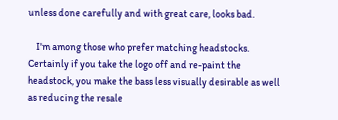unless done carefully and with great care, looks bad.

    I'm among those who prefer matching headstocks. Certainly if you take the logo off and re-paint the headstock, you make the bass less visually desirable as well as reducing the resale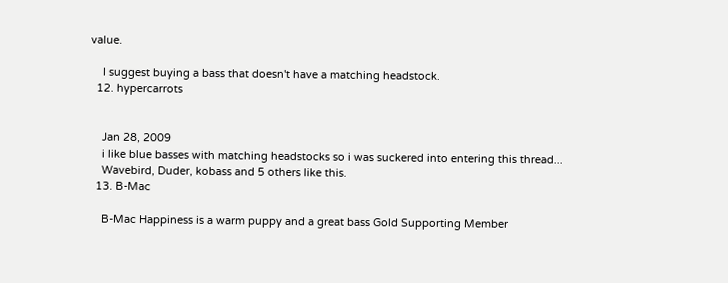value.

    I suggest buying a bass that doesn't have a matching headstock.
  12. hypercarrots


    Jan 28, 2009
    i like blue basses with matching headstocks so i was suckered into entering this thread...
    Wavebird, Duder, kobass and 5 others like this.
  13. B-Mac

    B-Mac Happiness is a warm puppy and a great bass Gold Supporting Member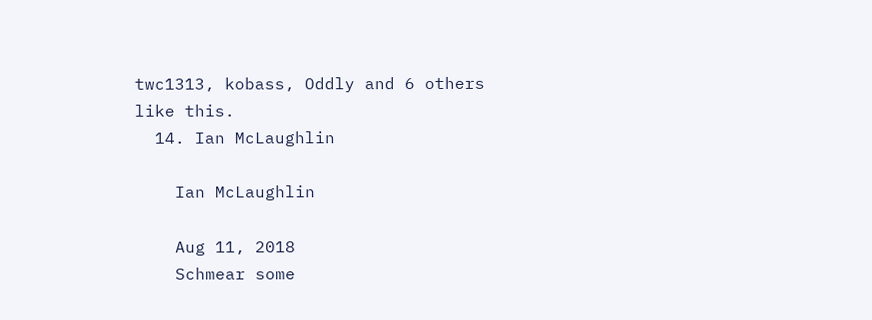twc1313, kobass, Oddly and 6 others like this.
  14. Ian McLaughlin

    Ian McLaughlin

    Aug 11, 2018
    Schmear some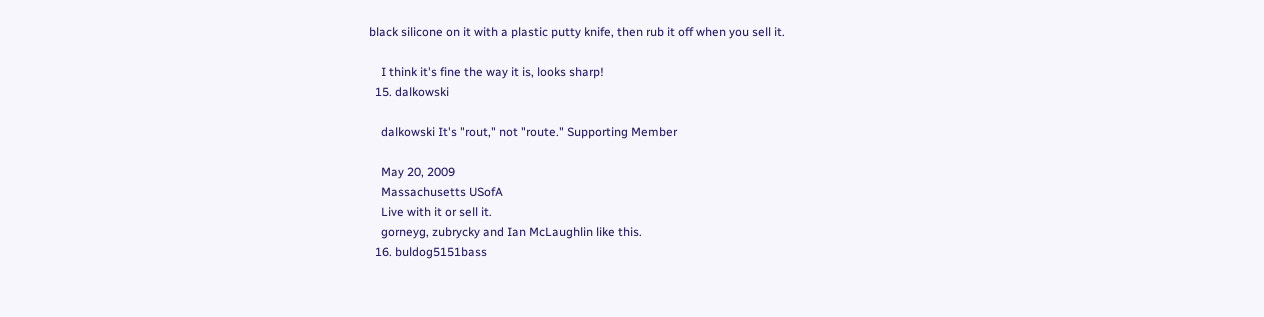black silicone on it with a plastic putty knife, then rub it off when you sell it.

    I think it's fine the way it is, looks sharp!
  15. dalkowski

    dalkowski It's "rout," not "route." Supporting Member

    May 20, 2009
    Massachusetts USofA
    Live with it or sell it.
    gorneyg, zubrycky and Ian McLaughlin like this.
  16. buldog5151bass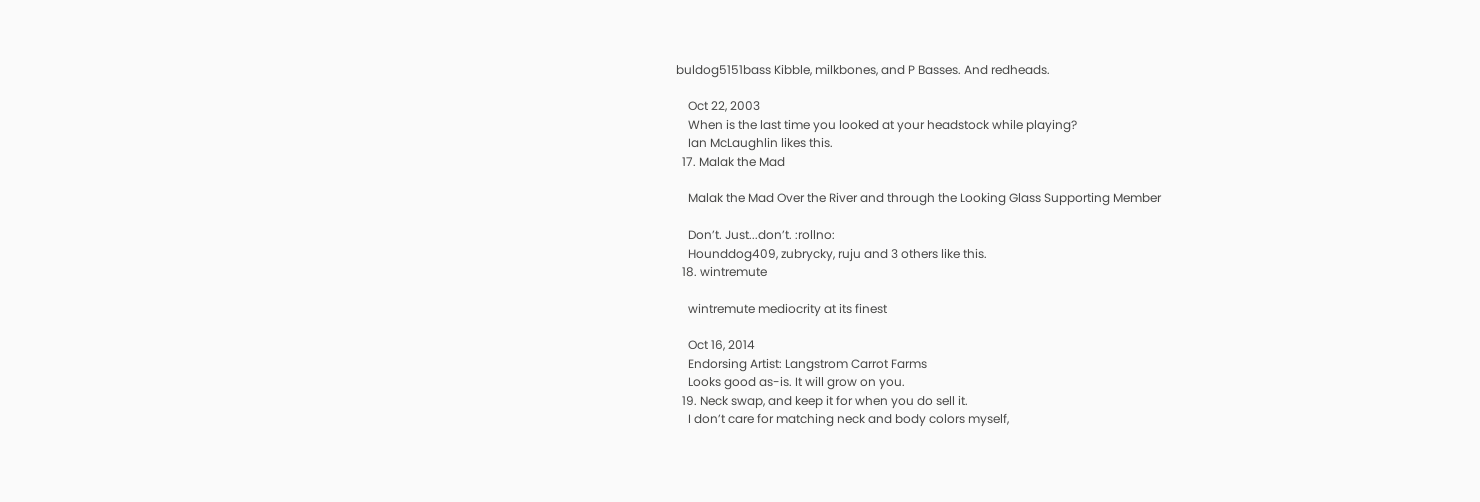buldog5151bass Kibble, milkbones, and P Basses. And redheads.

    Oct 22, 2003
    When is the last time you looked at your headstock while playing?
    Ian McLaughlin likes this.
  17. Malak the Mad

    Malak the Mad Over the River and through the Looking Glass Supporting Member

    Don’t. Just...don’t. :rollno:
    Hounddog409, zubrycky, ruju and 3 others like this.
  18. wintremute

    wintremute mediocrity at its finest

    Oct 16, 2014
    Endorsing Artist: Langstrom Carrot Farms
    Looks good as-is. It will grow on you.
  19. Neck swap, and keep it for when you do sell it.
    I don’t care for matching neck and body colors myself,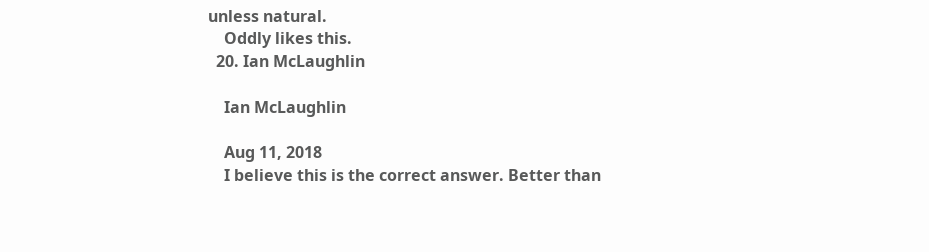unless natural.
    Oddly likes this.
  20. Ian McLaughlin

    Ian McLaughlin

    Aug 11, 2018
    I believe this is the correct answer. Better than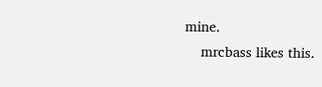mine.
    mrcbass likes this.